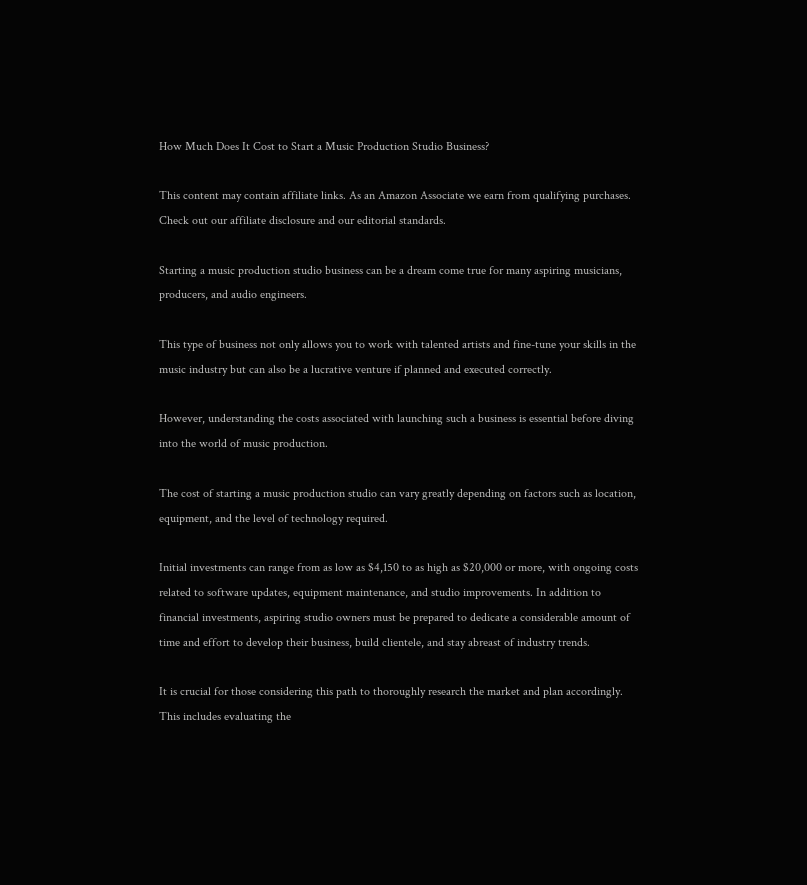How Much Does It Cost to Start a Music Production Studio Business?

This content may contain affiliate links. As an Amazon Associate we earn from qualifying purchases. Check out our affiliate disclosure and our editorial standards.

Starting a music production studio business can be a dream come true for many aspiring musicians, producers, and audio engineers.

This type of business not only allows you to work with talented artists and fine-tune your skills in the music industry but can also be a lucrative venture if planned and executed correctly.

However, understanding the costs associated with launching such a business is essential before diving into the world of music production.

The cost of starting a music production studio can vary greatly depending on factors such as location, equipment, and the level of technology required.

Initial investments can range from as low as $4,150 to as high as $20,000 or more, with ongoing costs related to software updates, equipment maintenance, and studio improvements. In addition to financial investments, aspiring studio owners must be prepared to dedicate a considerable amount of time and effort to develop their business, build clientele, and stay abreast of industry trends.

It is crucial for those considering this path to thoroughly research the market and plan accordingly. This includes evaluating the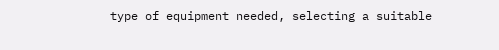type of equipment needed, selecting a suitable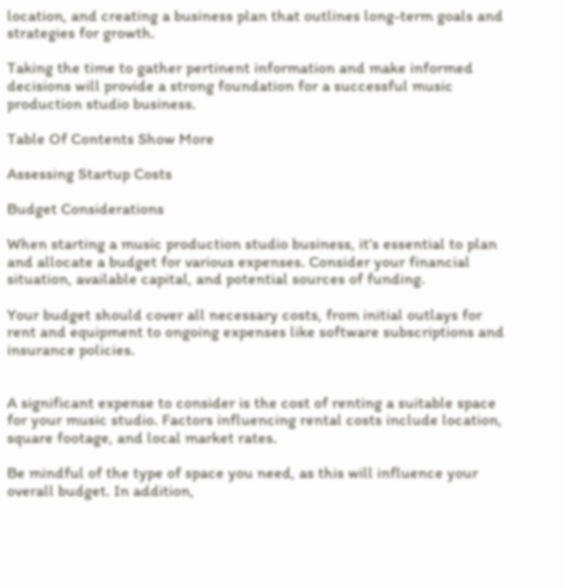location, and creating a business plan that outlines long-term goals and strategies for growth.

Taking the time to gather pertinent information and make informed decisions will provide a strong foundation for a successful music production studio business.

Table Of Contents Show More

Assessing Startup Costs

Budget Considerations

When starting a music production studio business, it’s essential to plan and allocate a budget for various expenses. Consider your financial situation, available capital, and potential sources of funding.

Your budget should cover all necessary costs, from initial outlays for rent and equipment to ongoing expenses like software subscriptions and insurance policies.


A significant expense to consider is the cost of renting a suitable space for your music studio. Factors influencing rental costs include location, square footage, and local market rates.

Be mindful of the type of space you need, as this will influence your overall budget. In addition,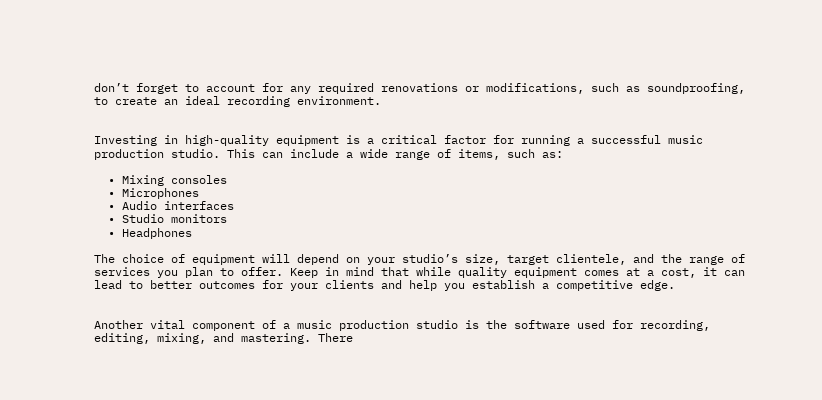don’t forget to account for any required renovations or modifications, such as soundproofing, to create an ideal recording environment.


Investing in high-quality equipment is a critical factor for running a successful music production studio. This can include a wide range of items, such as:

  • Mixing consoles
  • Microphones
  • Audio interfaces
  • Studio monitors
  • Headphones

The choice of equipment will depend on your studio’s size, target clientele, and the range of services you plan to offer. Keep in mind that while quality equipment comes at a cost, it can lead to better outcomes for your clients and help you establish a competitive edge.


Another vital component of a music production studio is the software used for recording, editing, mixing, and mastering. There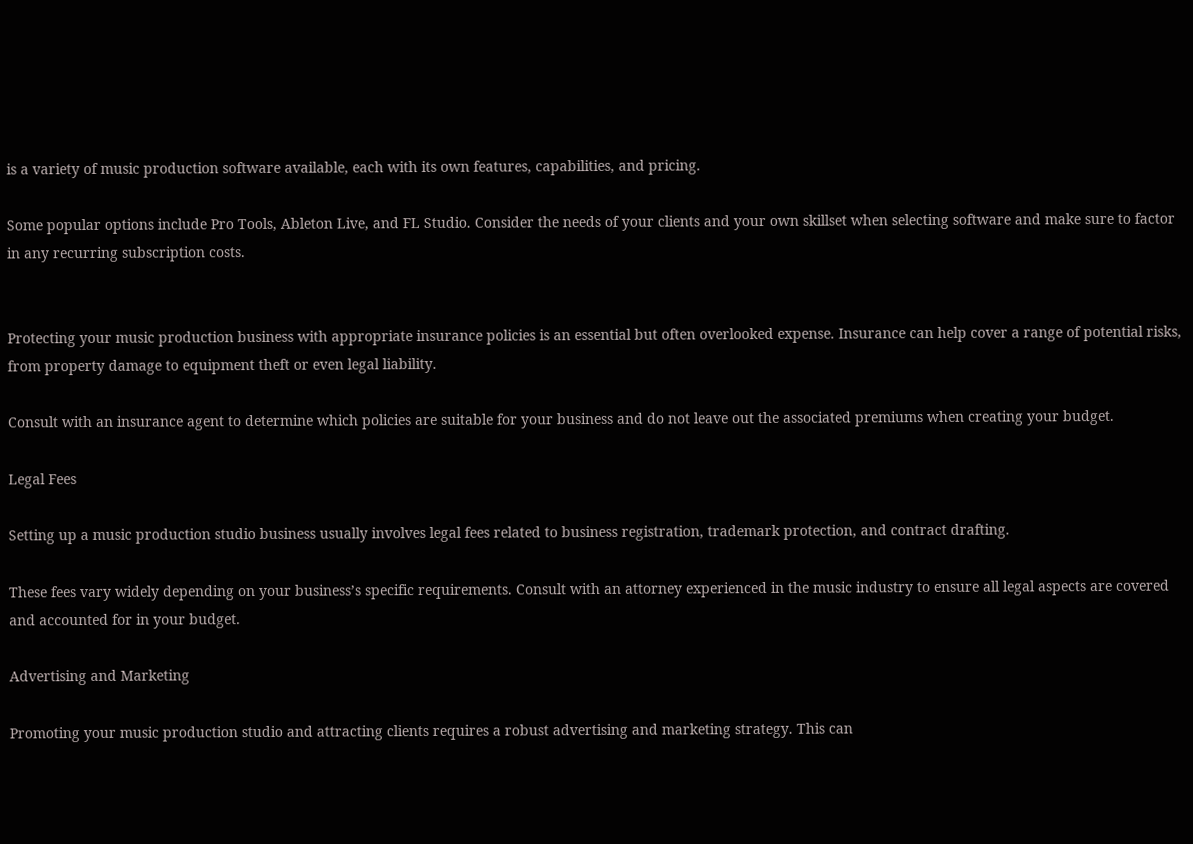is a variety of music production software available, each with its own features, capabilities, and pricing.

Some popular options include Pro Tools, Ableton Live, and FL Studio. Consider the needs of your clients and your own skillset when selecting software and make sure to factor in any recurring subscription costs.


Protecting your music production business with appropriate insurance policies is an essential but often overlooked expense. Insurance can help cover a range of potential risks, from property damage to equipment theft or even legal liability.

Consult with an insurance agent to determine which policies are suitable for your business and do not leave out the associated premiums when creating your budget.

Legal Fees

Setting up a music production studio business usually involves legal fees related to business registration, trademark protection, and contract drafting.

These fees vary widely depending on your business’s specific requirements. Consult with an attorney experienced in the music industry to ensure all legal aspects are covered and accounted for in your budget.

Advertising and Marketing

Promoting your music production studio and attracting clients requires a robust advertising and marketing strategy. This can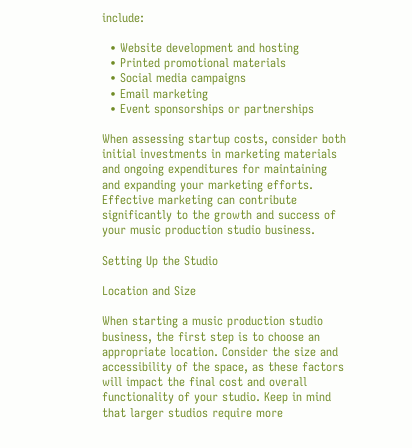include:

  • Website development and hosting
  • Printed promotional materials
  • Social media campaigns
  • Email marketing
  • Event sponsorships or partnerships

When assessing startup costs, consider both initial investments in marketing materials and ongoing expenditures for maintaining and expanding your marketing efforts. Effective marketing can contribute significantly to the growth and success of your music production studio business.

Setting Up the Studio

Location and Size

When starting a music production studio business, the first step is to choose an appropriate location. Consider the size and accessibility of the space, as these factors will impact the final cost and overall functionality of your studio. Keep in mind that larger studios require more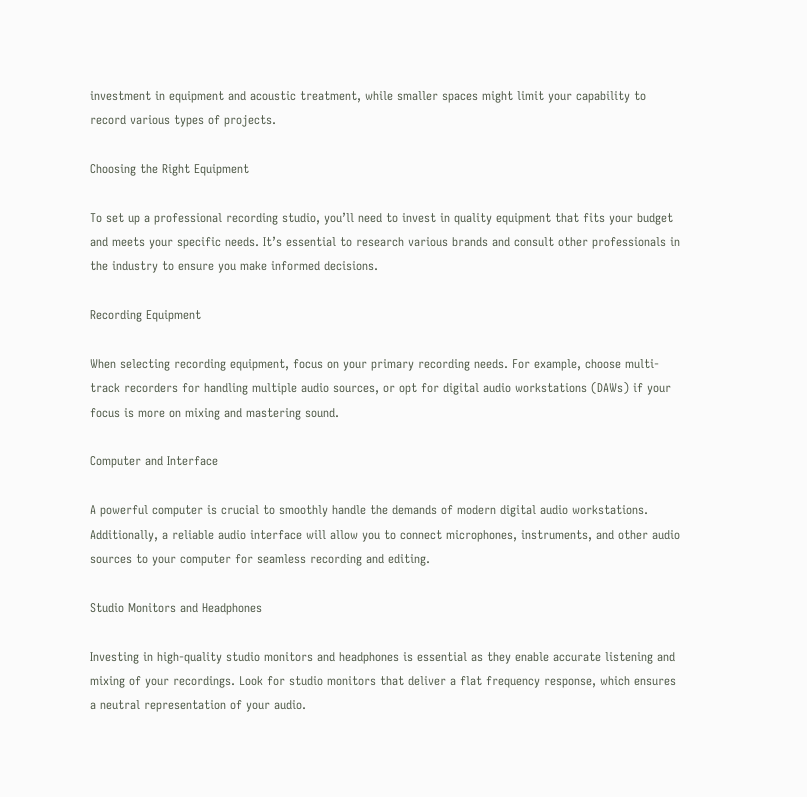investment in equipment and acoustic treatment, while smaller spaces might limit your capability to record various types of projects.

Choosing the Right Equipment

To set up a professional recording studio, you’ll need to invest in quality equipment that fits your budget and meets your specific needs. It’s essential to research various brands and consult other professionals in the industry to ensure you make informed decisions.

Recording Equipment

When selecting recording equipment, focus on your primary recording needs. For example, choose multi-track recorders for handling multiple audio sources, or opt for digital audio workstations (DAWs) if your focus is more on mixing and mastering sound.

Computer and Interface

A powerful computer is crucial to smoothly handle the demands of modern digital audio workstations. Additionally, a reliable audio interface will allow you to connect microphones, instruments, and other audio sources to your computer for seamless recording and editing.

Studio Monitors and Headphones

Investing in high-quality studio monitors and headphones is essential as they enable accurate listening and mixing of your recordings. Look for studio monitors that deliver a flat frequency response, which ensures a neutral representation of your audio.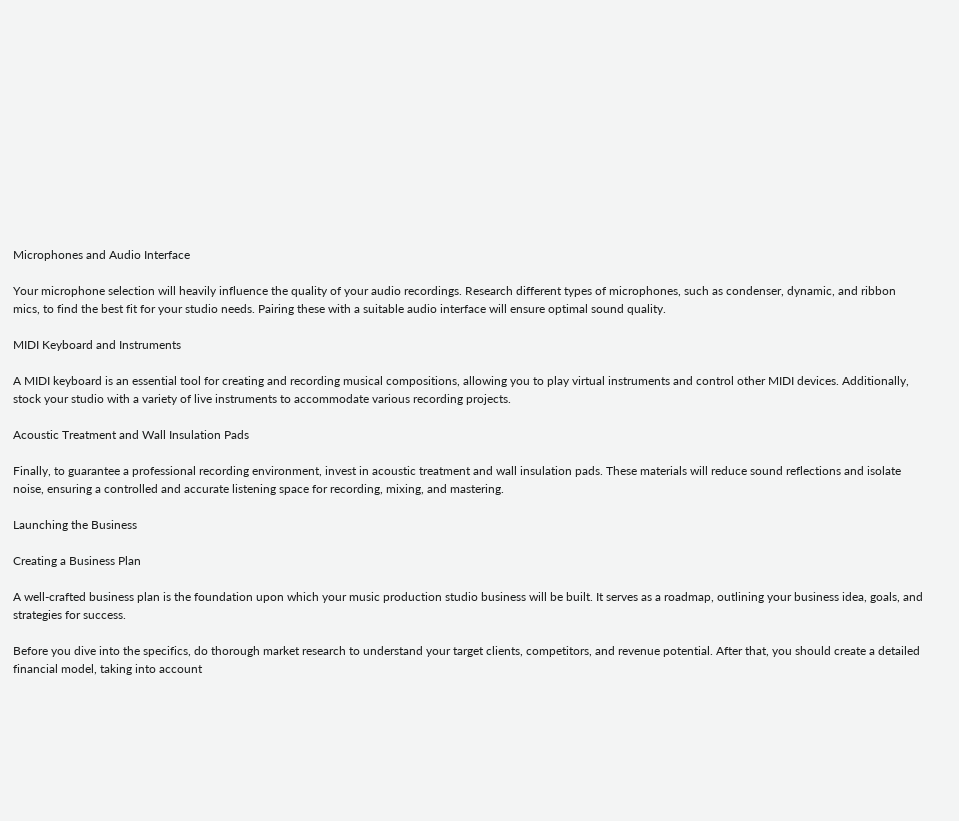Microphones and Audio Interface

Your microphone selection will heavily influence the quality of your audio recordings. Research different types of microphones, such as condenser, dynamic, and ribbon mics, to find the best fit for your studio needs. Pairing these with a suitable audio interface will ensure optimal sound quality.

MIDI Keyboard and Instruments

A MIDI keyboard is an essential tool for creating and recording musical compositions, allowing you to play virtual instruments and control other MIDI devices. Additionally, stock your studio with a variety of live instruments to accommodate various recording projects.

Acoustic Treatment and Wall Insulation Pads

Finally, to guarantee a professional recording environment, invest in acoustic treatment and wall insulation pads. These materials will reduce sound reflections and isolate noise, ensuring a controlled and accurate listening space for recording, mixing, and mastering.

Launching the Business

Creating a Business Plan

A well-crafted business plan is the foundation upon which your music production studio business will be built. It serves as a roadmap, outlining your business idea, goals, and strategies for success.

Before you dive into the specifics, do thorough market research to understand your target clients, competitors, and revenue potential. After that, you should create a detailed financial model, taking into account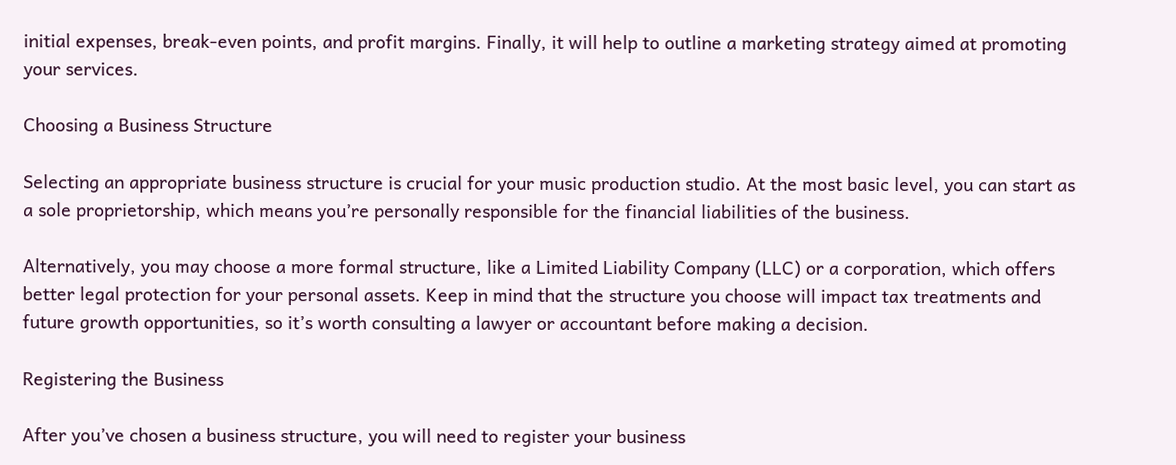initial expenses, break-even points, and profit margins. Finally, it will help to outline a marketing strategy aimed at promoting your services.

Choosing a Business Structure

Selecting an appropriate business structure is crucial for your music production studio. At the most basic level, you can start as a sole proprietorship, which means you’re personally responsible for the financial liabilities of the business.

Alternatively, you may choose a more formal structure, like a Limited Liability Company (LLC) or a corporation, which offers better legal protection for your personal assets. Keep in mind that the structure you choose will impact tax treatments and future growth opportunities, so it’s worth consulting a lawyer or accountant before making a decision.

Registering the Business

After you’ve chosen a business structure, you will need to register your business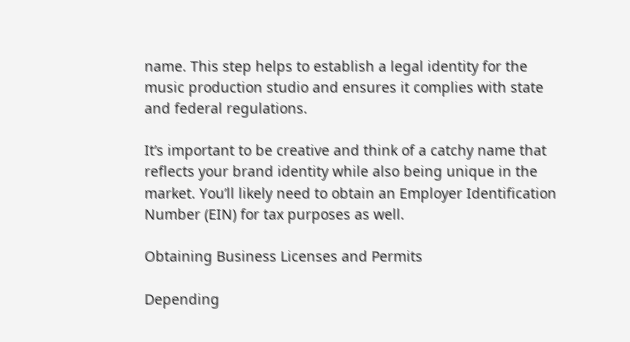name. This step helps to establish a legal identity for the music production studio and ensures it complies with state and federal regulations.

It’s important to be creative and think of a catchy name that reflects your brand identity while also being unique in the market. You’ll likely need to obtain an Employer Identification Number (EIN) for tax purposes as well.

Obtaining Business Licenses and Permits

Depending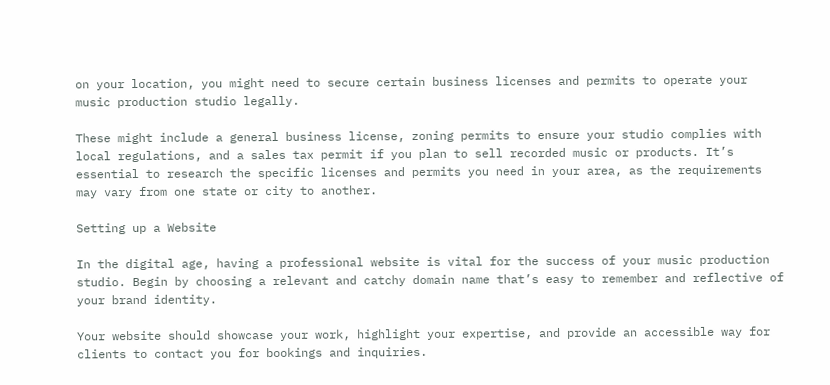on your location, you might need to secure certain business licenses and permits to operate your music production studio legally.

These might include a general business license, zoning permits to ensure your studio complies with local regulations, and a sales tax permit if you plan to sell recorded music or products. It’s essential to research the specific licenses and permits you need in your area, as the requirements may vary from one state or city to another.

Setting up a Website

In the digital age, having a professional website is vital for the success of your music production studio. Begin by choosing a relevant and catchy domain name that’s easy to remember and reflective of your brand identity.

Your website should showcase your work, highlight your expertise, and provide an accessible way for clients to contact you for bookings and inquiries.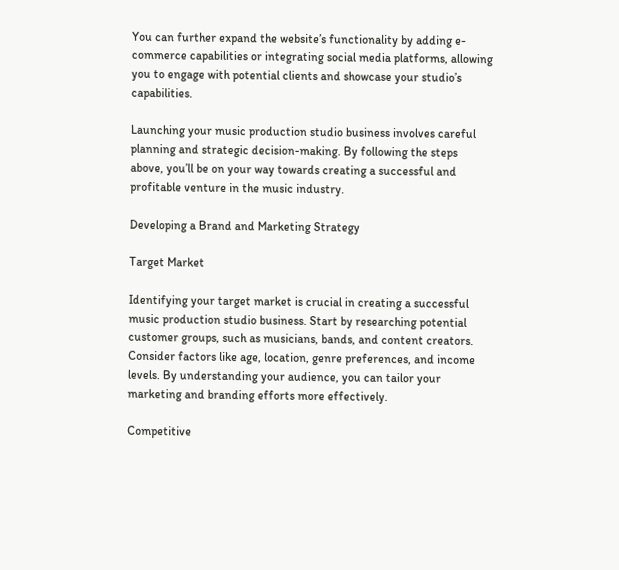You can further expand the website’s functionality by adding e-commerce capabilities or integrating social media platforms, allowing you to engage with potential clients and showcase your studio’s capabilities.

Launching your music production studio business involves careful planning and strategic decision-making. By following the steps above, you’ll be on your way towards creating a successful and profitable venture in the music industry.

Developing a Brand and Marketing Strategy

Target Market

Identifying your target market is crucial in creating a successful music production studio business. Start by researching potential customer groups, such as musicians, bands, and content creators. Consider factors like age, location, genre preferences, and income levels. By understanding your audience, you can tailor your marketing and branding efforts more effectively.

Competitive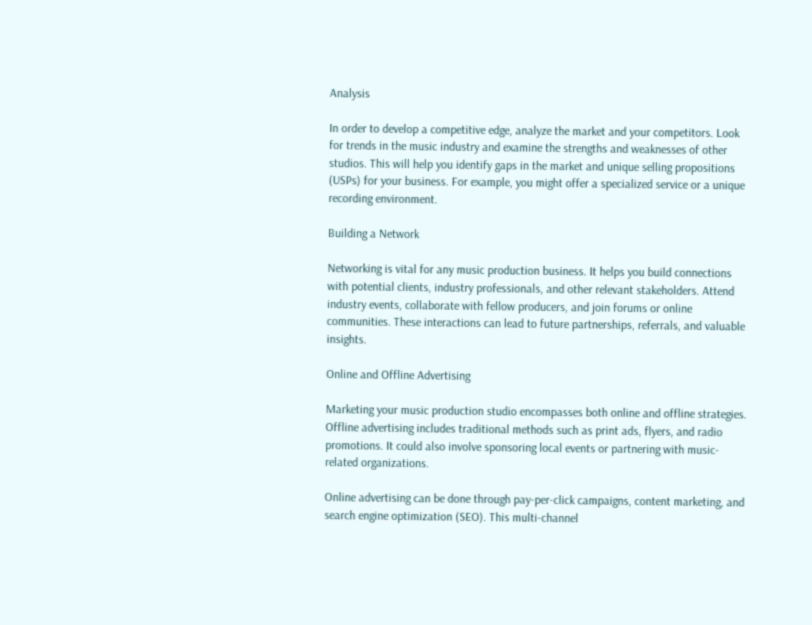Analysis

In order to develop a competitive edge, analyze the market and your competitors. Look for trends in the music industry and examine the strengths and weaknesses of other studios. This will help you identify gaps in the market and unique selling propositions (USPs) for your business. For example, you might offer a specialized service or a unique recording environment.

Building a Network

Networking is vital for any music production business. It helps you build connections with potential clients, industry professionals, and other relevant stakeholders. Attend industry events, collaborate with fellow producers, and join forums or online communities. These interactions can lead to future partnerships, referrals, and valuable insights.

Online and Offline Advertising

Marketing your music production studio encompasses both online and offline strategies. Offline advertising includes traditional methods such as print ads, flyers, and radio promotions. It could also involve sponsoring local events or partnering with music-related organizations.

Online advertising can be done through pay-per-click campaigns, content marketing, and search engine optimization (SEO). This multi-channel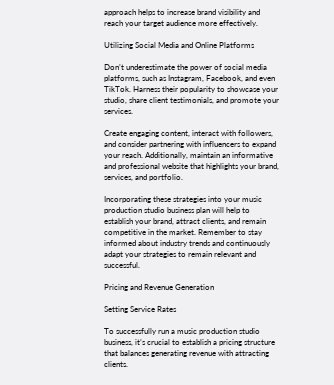approach helps to increase brand visibility and reach your target audience more effectively.

Utilizing Social Media and Online Platforms

Don’t underestimate the power of social media platforms, such as Instagram, Facebook, and even TikTok. Harness their popularity to showcase your studio, share client testimonials, and promote your services.

Create engaging content, interact with followers, and consider partnering with influencers to expand your reach. Additionally, maintain an informative and professional website that highlights your brand, services, and portfolio.

Incorporating these strategies into your music production studio business plan will help to establish your brand, attract clients, and remain competitive in the market. Remember to stay informed about industry trends and continuously adapt your strategies to remain relevant and successful.

Pricing and Revenue Generation

Setting Service Rates

To successfully run a music production studio business, it’s crucial to establish a pricing structure that balances generating revenue with attracting clients.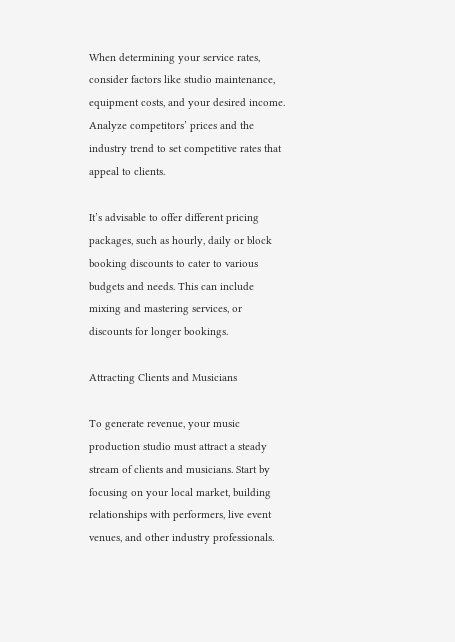When determining your service rates, consider factors like studio maintenance, equipment costs, and your desired income. Analyze competitors’ prices and the industry trend to set competitive rates that appeal to clients.

It’s advisable to offer different pricing packages, such as hourly, daily or block booking discounts to cater to various budgets and needs. This can include mixing and mastering services, or discounts for longer bookings.

Attracting Clients and Musicians

To generate revenue, your music production studio must attract a steady stream of clients and musicians. Start by focusing on your local market, building relationships with performers, live event venues, and other industry professionals.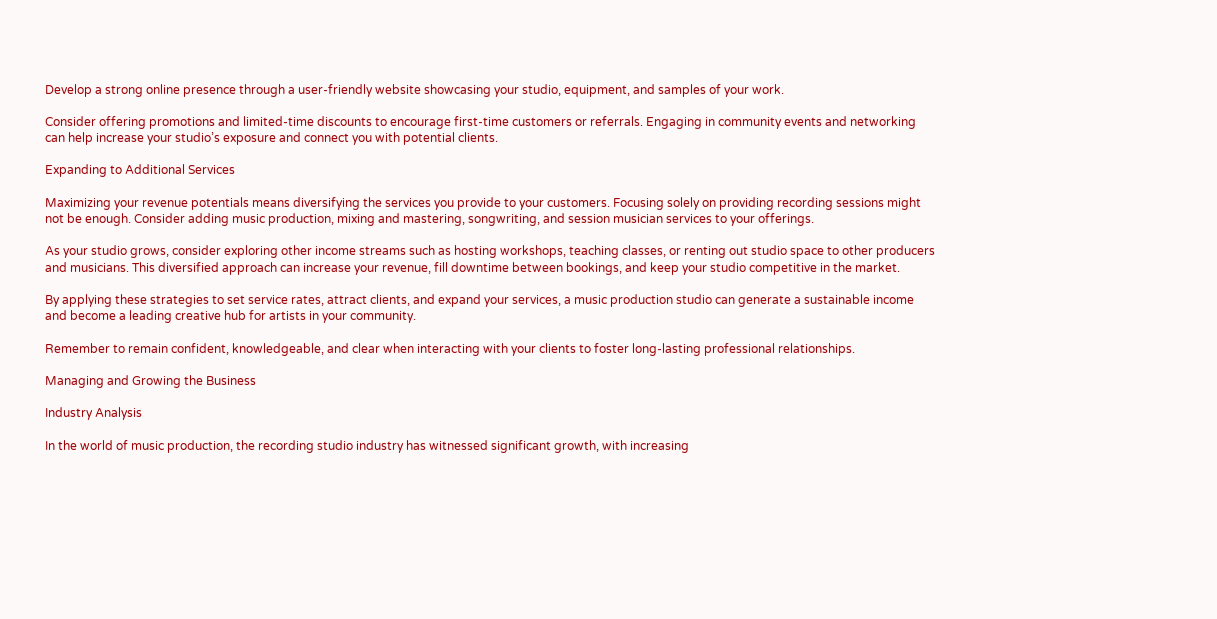Develop a strong online presence through a user-friendly website showcasing your studio, equipment, and samples of your work.

Consider offering promotions and limited-time discounts to encourage first-time customers or referrals. Engaging in community events and networking can help increase your studio’s exposure and connect you with potential clients.

Expanding to Additional Services

Maximizing your revenue potentials means diversifying the services you provide to your customers. Focusing solely on providing recording sessions might not be enough. Consider adding music production, mixing and mastering, songwriting, and session musician services to your offerings.

As your studio grows, consider exploring other income streams such as hosting workshops, teaching classes, or renting out studio space to other producers and musicians. This diversified approach can increase your revenue, fill downtime between bookings, and keep your studio competitive in the market.

By applying these strategies to set service rates, attract clients, and expand your services, a music production studio can generate a sustainable income and become a leading creative hub for artists in your community.

Remember to remain confident, knowledgeable, and clear when interacting with your clients to foster long-lasting professional relationships.

Managing and Growing the Business

Industry Analysis

In the world of music production, the recording studio industry has witnessed significant growth, with increasing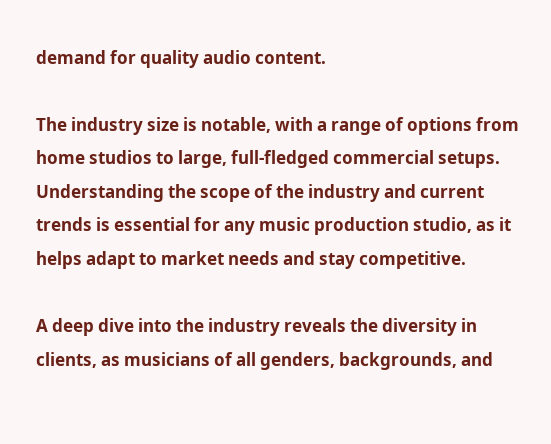demand for quality audio content.

The industry size is notable, with a range of options from home studios to large, full-fledged commercial setups. Understanding the scope of the industry and current trends is essential for any music production studio, as it helps adapt to market needs and stay competitive.

A deep dive into the industry reveals the diversity in clients, as musicians of all genders, backgrounds, and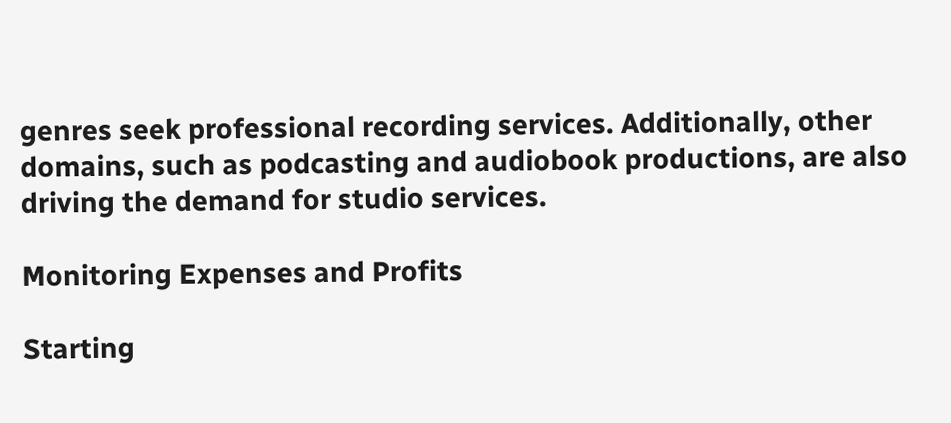genres seek professional recording services. Additionally, other domains, such as podcasting and audiobook productions, are also driving the demand for studio services.

Monitoring Expenses and Profits

Starting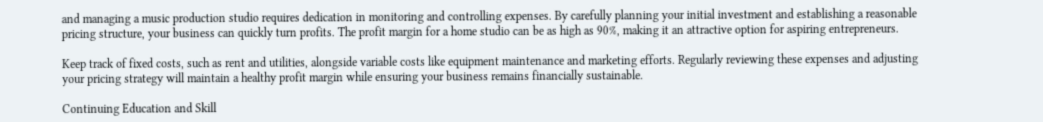and managing a music production studio requires dedication in monitoring and controlling expenses. By carefully planning your initial investment and establishing a reasonable pricing structure, your business can quickly turn profits. The profit margin for a home studio can be as high as 90%, making it an attractive option for aspiring entrepreneurs.

Keep track of fixed costs, such as rent and utilities, alongside variable costs like equipment maintenance and marketing efforts. Regularly reviewing these expenses and adjusting your pricing strategy will maintain a healthy profit margin while ensuring your business remains financially sustainable.

Continuing Education and Skill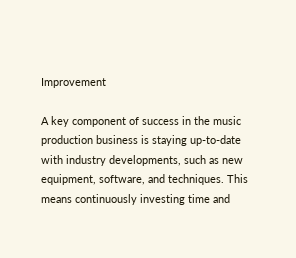Improvement

A key component of success in the music production business is staying up-to-date with industry developments, such as new equipment, software, and techniques. This means continuously investing time and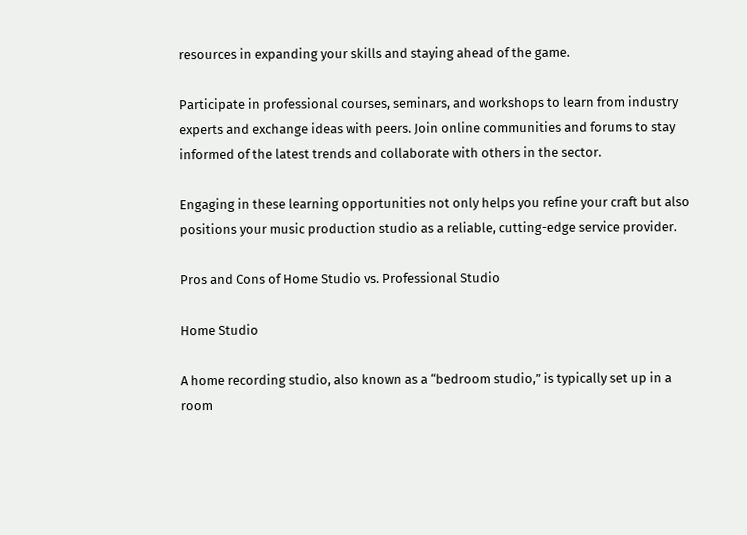resources in expanding your skills and staying ahead of the game.

Participate in professional courses, seminars, and workshops to learn from industry experts and exchange ideas with peers. Join online communities and forums to stay informed of the latest trends and collaborate with others in the sector.

Engaging in these learning opportunities not only helps you refine your craft but also positions your music production studio as a reliable, cutting-edge service provider.

Pros and Cons of Home Studio vs. Professional Studio

Home Studio

A home recording studio, also known as a “bedroom studio,” is typically set up in a room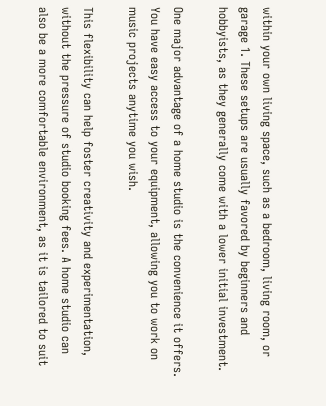within your own living space, such as a bedroom, living room, or garage 1. These setups are usually favored by beginners and hobbyists, as they generally come with a lower initial investment.

One major advantage of a home studio is the convenience it offers. You have easy access to your equipment, allowing you to work on music projects anytime you wish.

This flexibility can help foster creativity and experimentation, without the pressure of studio booking fees. A home studio can also be a more comfortable environment, as it is tailored to suit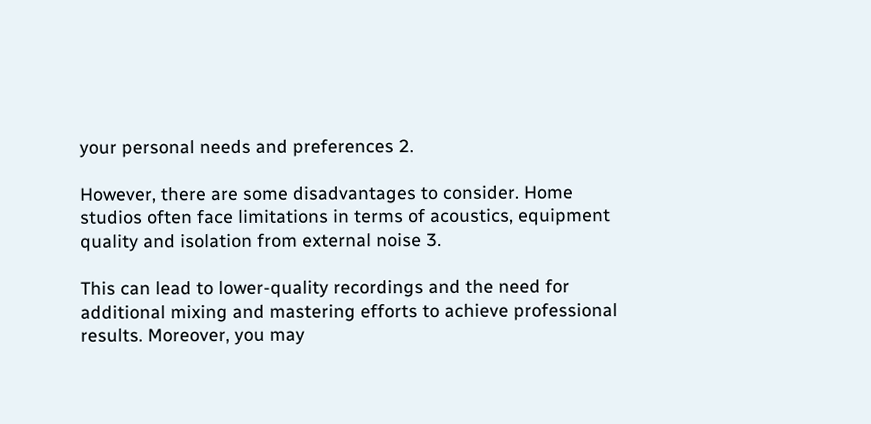your personal needs and preferences 2.

However, there are some disadvantages to consider. Home studios often face limitations in terms of acoustics, equipment quality and isolation from external noise 3.

This can lead to lower-quality recordings and the need for additional mixing and mastering efforts to achieve professional results. Moreover, you may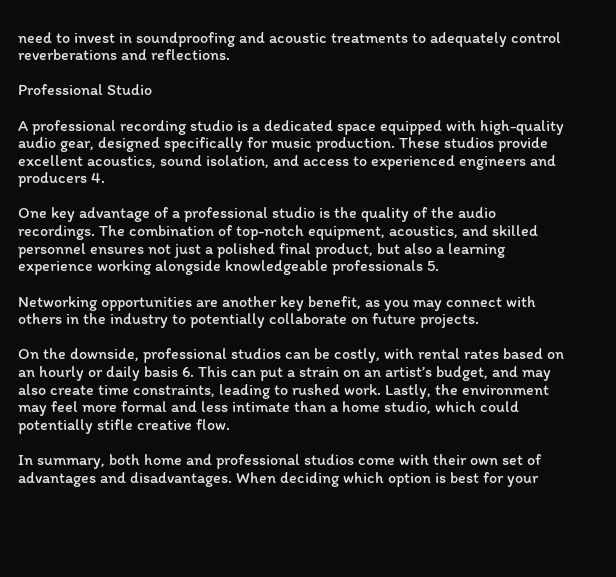need to invest in soundproofing and acoustic treatments to adequately control reverberations and reflections.

Professional Studio

A professional recording studio is a dedicated space equipped with high-quality audio gear, designed specifically for music production. These studios provide excellent acoustics, sound isolation, and access to experienced engineers and producers 4.

One key advantage of a professional studio is the quality of the audio recordings. The combination of top-notch equipment, acoustics, and skilled personnel ensures not just a polished final product, but also a learning experience working alongside knowledgeable professionals 5.

Networking opportunities are another key benefit, as you may connect with others in the industry to potentially collaborate on future projects.

On the downside, professional studios can be costly, with rental rates based on an hourly or daily basis 6. This can put a strain on an artist’s budget, and may also create time constraints, leading to rushed work. Lastly, the environment may feel more formal and less intimate than a home studio, which could potentially stifle creative flow.

In summary, both home and professional studios come with their own set of advantages and disadvantages. When deciding which option is best for your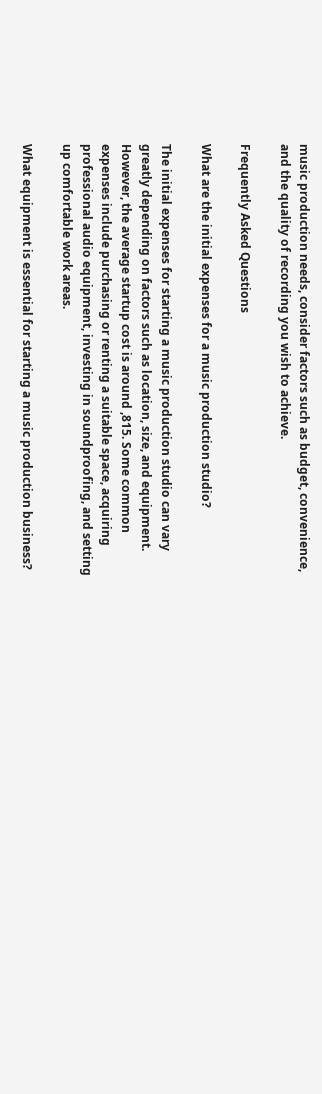music production needs, consider factors such as budget, convenience, and the quality of recording you wish to achieve.

Frequently Asked Questions

What are the initial expenses for a music production studio?

The initial expenses for starting a music production studio can vary greatly depending on factors such as location, size, and equipment. However, the average startup cost is around ,815. Some common expenses include purchasing or renting a suitable space, acquiring professional audio equipment, investing in soundproofing, and setting up comfortable work areas.

What equipment is essential for starting a music production business?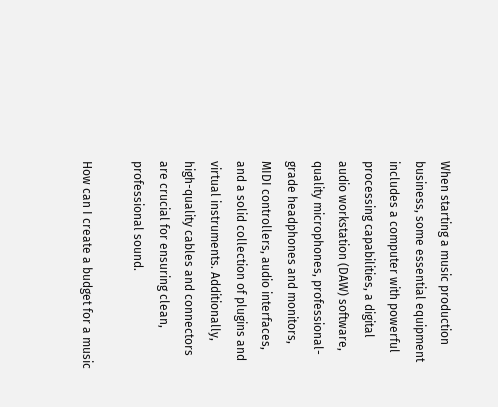When starting a music production business, some essential equipment includes a computer with powerful processing capabilities, a digital audio workstation (DAW) software, quality microphones, professional-grade headphones and monitors, MIDI controllers, audio interfaces, and a solid collection of plugins and virtual instruments. Additionally, high-quality cables and connectors are crucial for ensuring clean, professional sound.

How can I create a budget for a music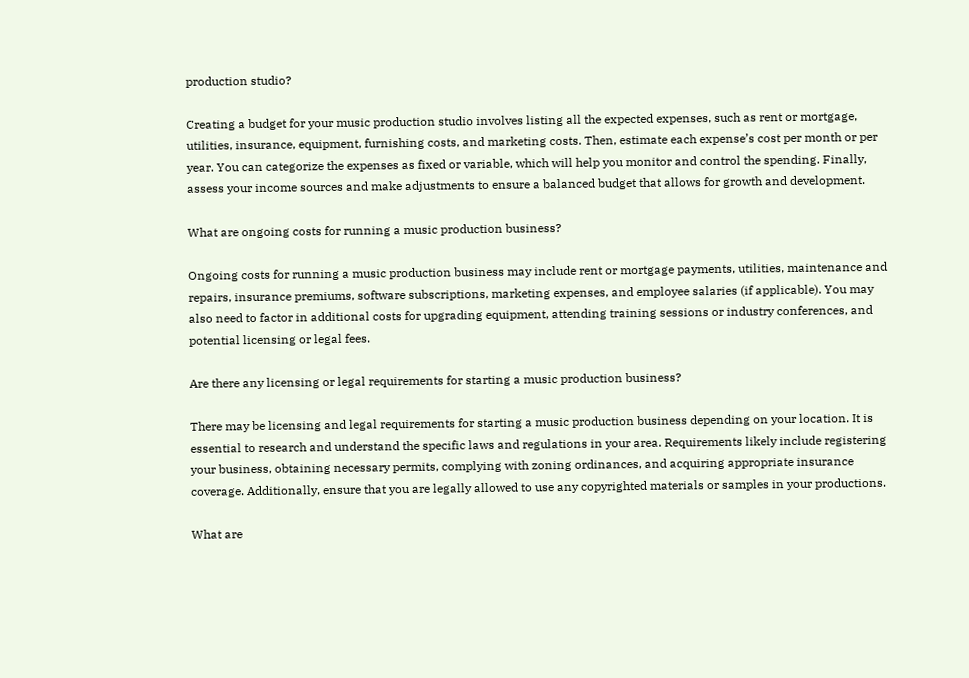production studio?

Creating a budget for your music production studio involves listing all the expected expenses, such as rent or mortgage, utilities, insurance, equipment, furnishing costs, and marketing costs. Then, estimate each expense’s cost per month or per year. You can categorize the expenses as fixed or variable, which will help you monitor and control the spending. Finally, assess your income sources and make adjustments to ensure a balanced budget that allows for growth and development.

What are ongoing costs for running a music production business?

Ongoing costs for running a music production business may include rent or mortgage payments, utilities, maintenance and repairs, insurance premiums, software subscriptions, marketing expenses, and employee salaries (if applicable). You may also need to factor in additional costs for upgrading equipment, attending training sessions or industry conferences, and potential licensing or legal fees.

Are there any licensing or legal requirements for starting a music production business?

There may be licensing and legal requirements for starting a music production business depending on your location. It is essential to research and understand the specific laws and regulations in your area. Requirements likely include registering your business, obtaining necessary permits, complying with zoning ordinances, and acquiring appropriate insurance coverage. Additionally, ensure that you are legally allowed to use any copyrighted materials or samples in your productions.

What are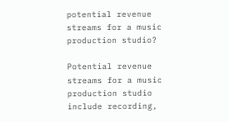potential revenue streams for a music production studio?

Potential revenue streams for a music production studio include recording,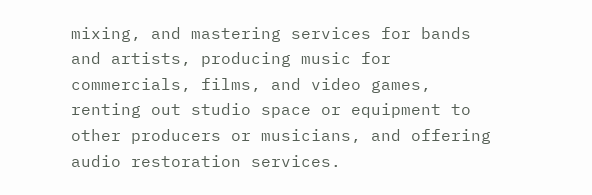mixing, and mastering services for bands and artists, producing music for commercials, films, and video games, renting out studio space or equipment to other producers or musicians, and offering audio restoration services.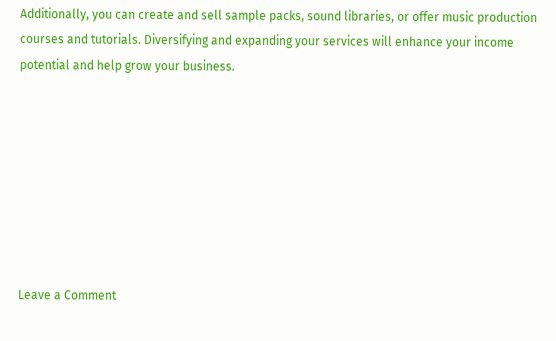Additionally, you can create and sell sample packs, sound libraries, or offer music production courses and tutorials. Diversifying and expanding your services will enhance your income potential and help grow your business.








Leave a Comment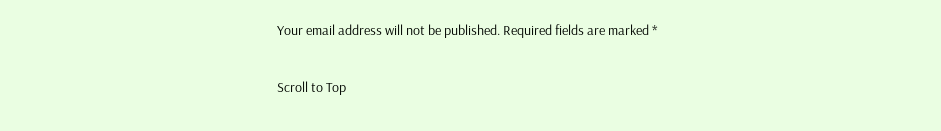Your email address will not be published. Required fields are marked *

Scroll to Top